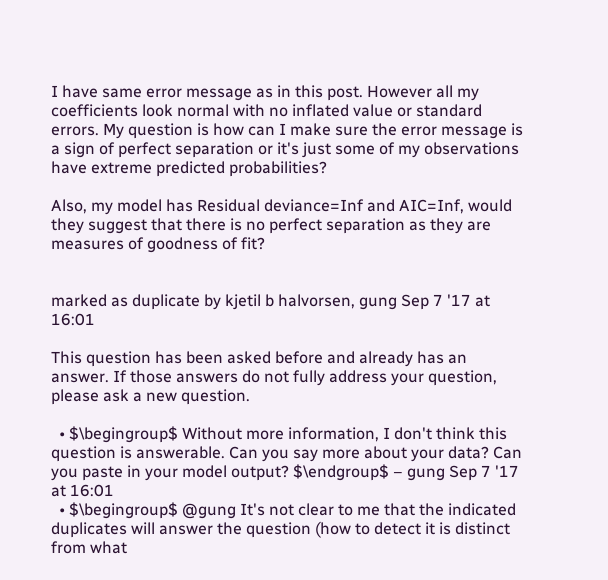I have same error message as in this post. However all my coefficients look normal with no inflated value or standard errors. My question is how can I make sure the error message is a sign of perfect separation or it's just some of my observations have extreme predicted probabilities?

Also, my model has Residual deviance=Inf and AIC=Inf, would they suggest that there is no perfect separation as they are measures of goodness of fit?


marked as duplicate by kjetil b halvorsen, gung Sep 7 '17 at 16:01

This question has been asked before and already has an answer. If those answers do not fully address your question, please ask a new question.

  • $\begingroup$ Without more information, I don't think this question is answerable. Can you say more about your data? Can you paste in your model output? $\endgroup$ – gung Sep 7 '17 at 16:01
  • $\begingroup$ @gung It's not clear to me that the indicated duplicates will answer the question (how to detect it is distinct from what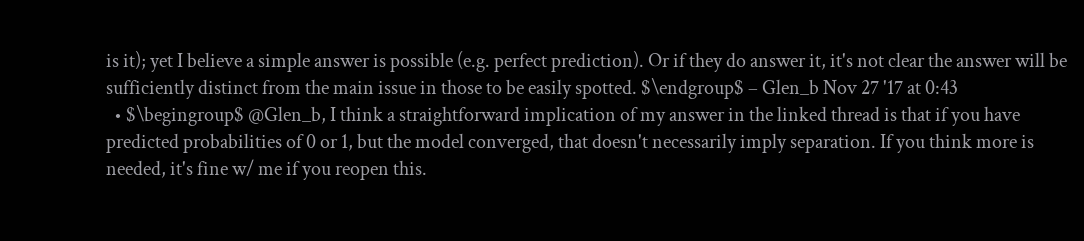is it); yet I believe a simple answer is possible (e.g. perfect prediction). Or if they do answer it, it's not clear the answer will be sufficiently distinct from the main issue in those to be easily spotted. $\endgroup$ – Glen_b Nov 27 '17 at 0:43
  • $\begingroup$ @Glen_b, I think a straightforward implication of my answer in the linked thread is that if you have predicted probabilities of 0 or 1, but the model converged, that doesn't necessarily imply separation. If you think more is needed, it's fine w/ me if you reopen this.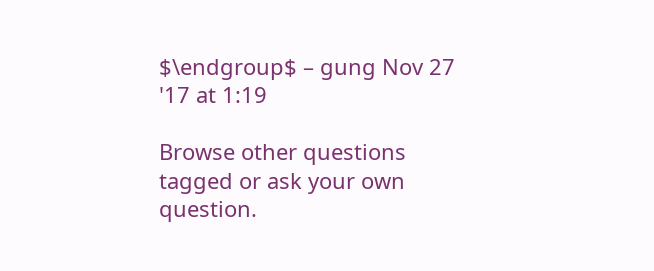$\endgroup$ – gung Nov 27 '17 at 1:19

Browse other questions tagged or ask your own question.